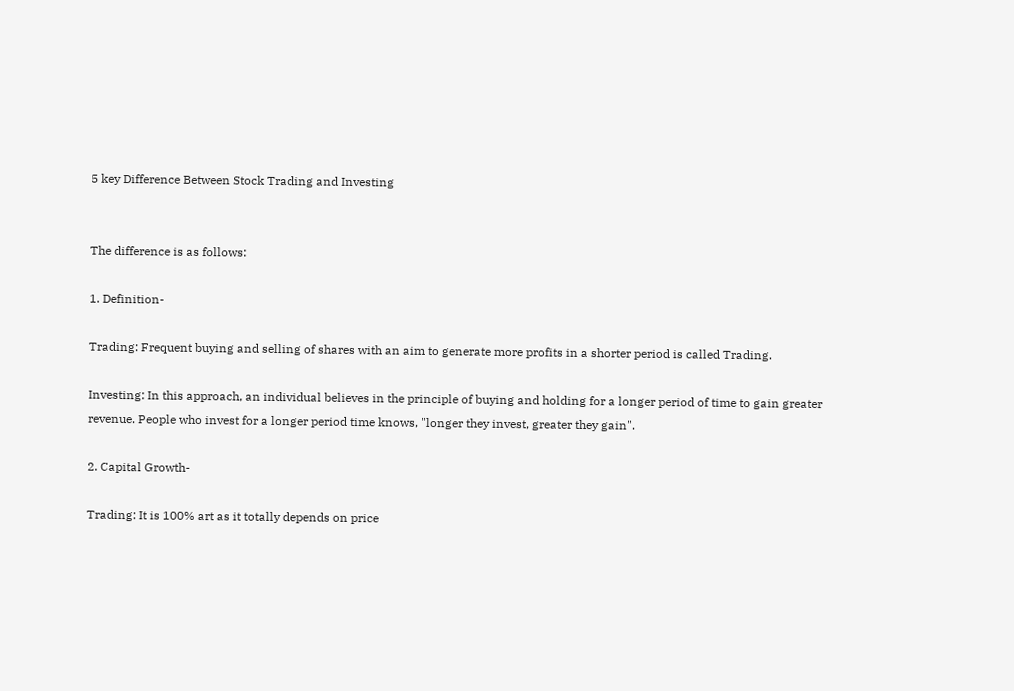5 key Difference Between Stock Trading and Investing


The difference is as follows:

1. Definition-

Trading: Frequent buying and selling of shares with an aim to generate more profits in a shorter period is called Trading.

Investing: In this approach, an individual believes in the principle of buying and holding for a longer period of time to gain greater revenue. People who invest for a longer period time knows, "longer they invest, greater they gain".

2. Capital Growth-

Trading: It is 100% art as it totally depends on price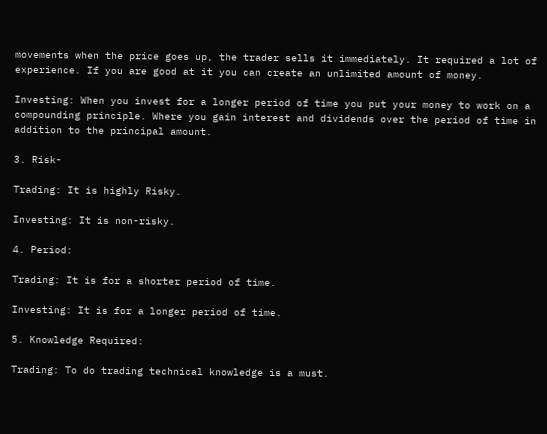movements when the price goes up, the trader sells it immediately. It required a lot of experience. If you are good at it you can create an unlimited amount of money.

Investing: When you invest for a longer period of time you put your money to work on a compounding principle. Where you gain interest and dividends over the period of time in addition to the principal amount.

3. Risk-

Trading: It is highly Risky.

Investing: It is non-risky.

4. Period:

Trading: It is for a shorter period of time.

Investing: It is for a longer period of time.

5. Knowledge Required:

Trading: To do trading technical knowledge is a must.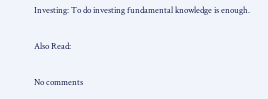Investing: To do investing fundamental knowledge is enough.

Also Read:

No comments